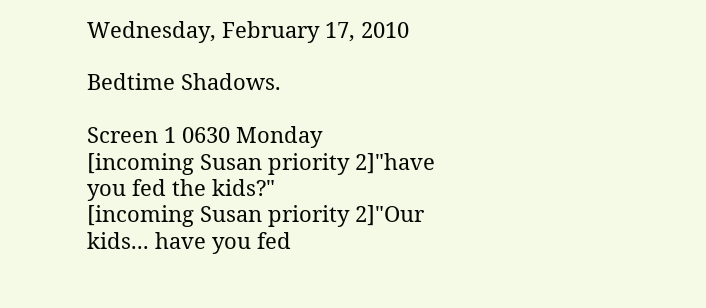Wednesday, February 17, 2010

Bedtime Shadows.

Screen 1 0630 Monday
[incoming Susan priority 2]"have you fed the kids?"
[incoming Susan priority 2]"Our kids... have you fed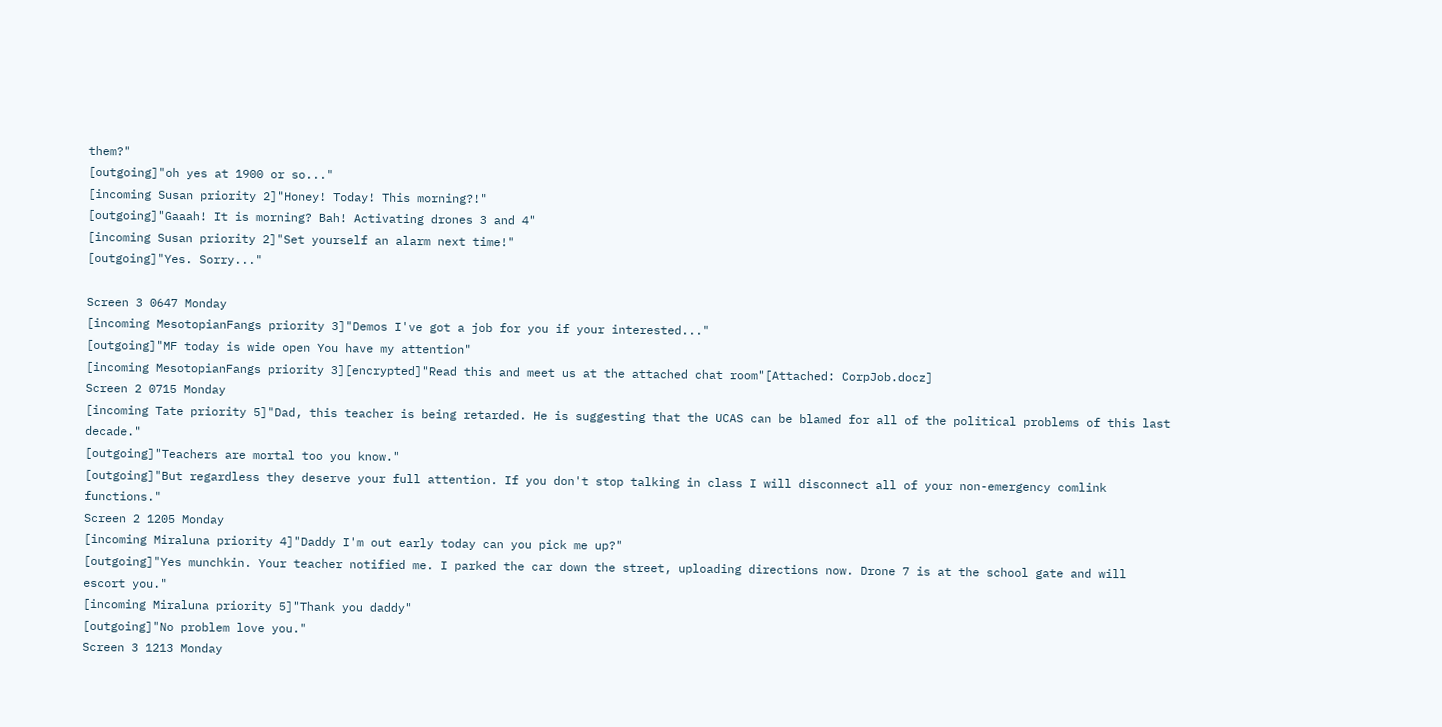them?"
[outgoing]"oh yes at 1900 or so..."
[incoming Susan priority 2]"Honey! Today! This morning?!"
[outgoing]"Gaaah! It is morning? Bah! Activating drones 3 and 4"
[incoming Susan priority 2]"Set yourself an alarm next time!"
[outgoing]"Yes. Sorry..."

Screen 3 0647 Monday
[incoming MesotopianFangs priority 3]"Demos I've got a job for you if your interested..."
[outgoing]"MF today is wide open You have my attention"
[incoming MesotopianFangs priority 3][encrypted]"Read this and meet us at the attached chat room"[Attached: CorpJob.docz]
Screen 2 0715 Monday
[incoming Tate priority 5]"Dad, this teacher is being retarded. He is suggesting that the UCAS can be blamed for all of the political problems of this last decade."
[outgoing]"Teachers are mortal too you know."
[outgoing]"But regardless they deserve your full attention. If you don't stop talking in class I will disconnect all of your non-emergency comlink functions."
Screen 2 1205 Monday
[incoming Miraluna priority 4]"Daddy I'm out early today can you pick me up?"
[outgoing]"Yes munchkin. Your teacher notified me. I parked the car down the street, uploading directions now. Drone 7 is at the school gate and will escort you."
[incoming Miraluna priority 5]"Thank you daddy"
[outgoing]"No problem love you."
Screen 3 1213 Monday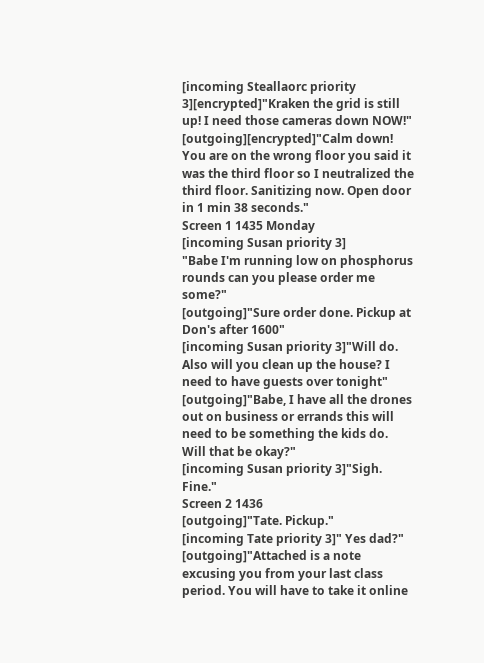[incoming Steallaorc priority 3][encrypted]"Kraken the grid is still up! I need those cameras down NOW!"
[outgoing][encrypted]"Calm down! You are on the wrong floor you said it was the third floor so I neutralized the third floor. Sanitizing now. Open door in 1 min 38 seconds."
Screen 1 1435 Monday
[incoming Susan priority 3]
"Babe I'm running low on phosphorus rounds can you please order me some?"
[outgoing]"Sure order done. Pickup at Don's after 1600"
[incoming Susan priority 3]"Will do. Also will you clean up the house? I need to have guests over tonight"
[outgoing]"Babe, I have all the drones out on business or errands this will need to be something the kids do. Will that be okay?"
[incoming Susan priority 3]"Sigh. Fine."
Screen 2 1436
[outgoing]"Tate. Pickup."
[incoming Tate priority 3]" Yes dad?"
[outgoing]"Attached is a note excusing you from your last class period. You will have to take it online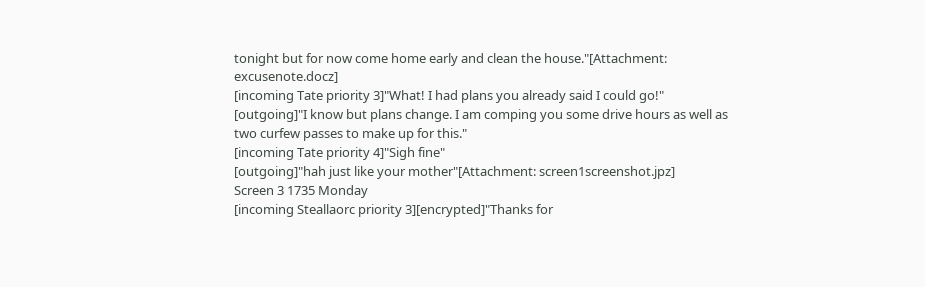tonight but for now come home early and clean the house."[Attachment: excusenote.docz]
[incoming Tate priority 3]"What! I had plans you already said I could go!"
[outgoing]"I know but plans change. I am comping you some drive hours as well as two curfew passes to make up for this."
[incoming Tate priority 4]"Sigh fine"
[outgoing]"hah just like your mother"[Attachment: screen1screenshot.jpz]
Screen 3 1735 Monday
[incoming Steallaorc priority 3][encrypted]"Thanks for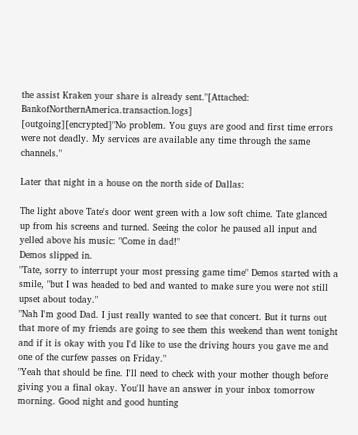the assist Kraken your share is already sent."[Attached: BankofNorthernAmerica.transaction.logs]
[outgoing][encrypted]"No problem. You guys are good and first time errors were not deadly. My services are available any time through the same channels."

Later that night in a house on the north side of Dallas:

The light above Tate's door went green with a low soft chime. Tate glanced up from his screens and turned. Seeing the color he paused all input and yelled above his music: "Come in dad!"
Demos slipped in.
"Tate, sorry to interrupt your most pressing game time" Demos started with a smile, "but I was headed to bed and wanted to make sure you were not still upset about today."
"Nah I'm good Dad. I just really wanted to see that concert. But it turns out that more of my friends are going to see them this weekend than went tonight and if it is okay with you I'd like to use the driving hours you gave me and one of the curfew passes on Friday."
"Yeah that should be fine. I'll need to check with your mother though before giving you a final okay. You'll have an answer in your inbox tomorrow morning. Good night and good hunting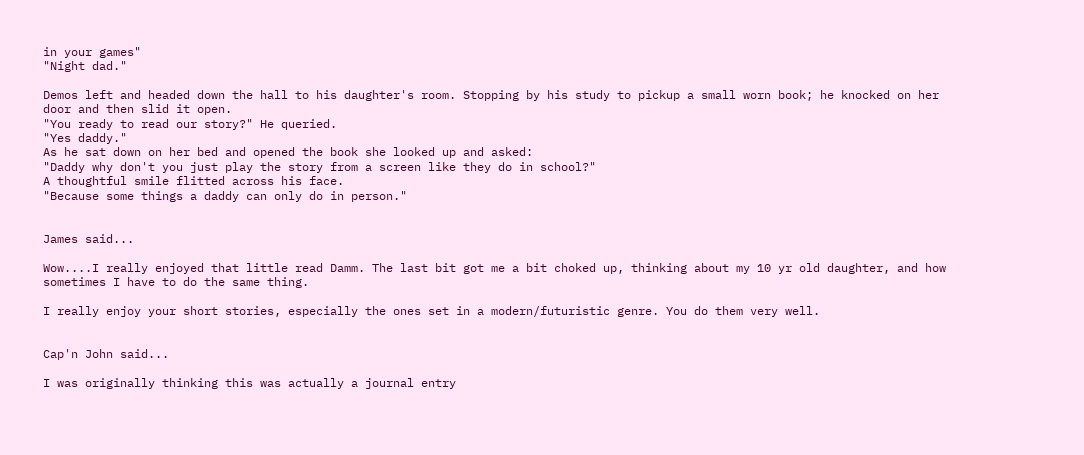in your games"
"Night dad."

Demos left and headed down the hall to his daughter's room. Stopping by his study to pickup a small worn book; he knocked on her door and then slid it open.
"You ready to read our story?" He queried.
"Yes daddy."
As he sat down on her bed and opened the book she looked up and asked:
"Daddy why don't you just play the story from a screen like they do in school?"
A thoughtful smile flitted across his face.
"Because some things a daddy can only do in person."


James said...

Wow....I really enjoyed that little read Damm. The last bit got me a bit choked up, thinking about my 10 yr old daughter, and how sometimes I have to do the same thing.

I really enjoy your short stories, especially the ones set in a modern/futuristic genre. You do them very well.


Cap'n John said...

I was originally thinking this was actually a journal entry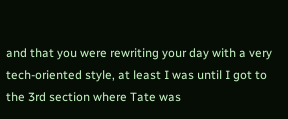and that you were rewriting your day with a very tech-oriented style, at least I was until I got to the 3rd section where Tate was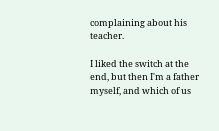complaining about his teacher.

I liked the switch at the end, but then I'm a father myself, and which of us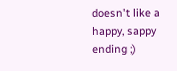doesn't like a happy, sappy ending ;)